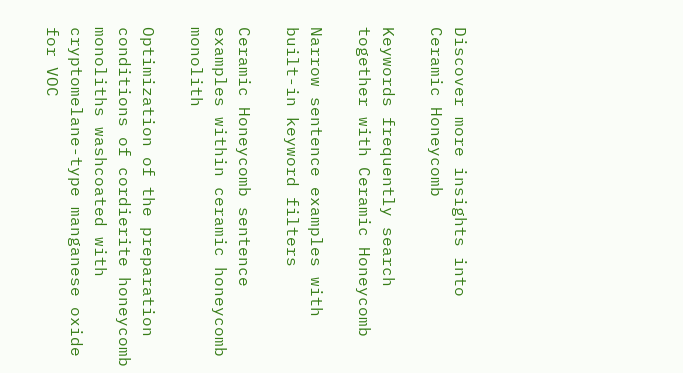Discover more insights into Ceramic Honeycomb

Keywords frequently search together with Ceramic Honeycomb

Narrow sentence examples with built-in keyword filters

Ceramic Honeycomb sentence examples within ceramic honeycomb monolith

Optimization of the preparation conditions of cordierite honeycomb monoliths washcoated with cryptomelane-type manganese oxide for VOC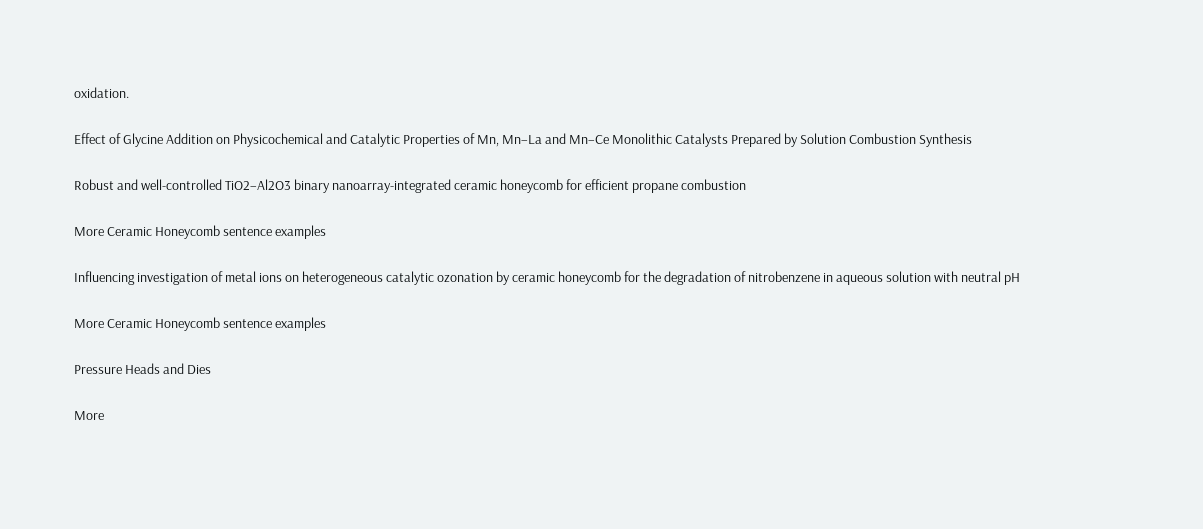oxidation.

Effect of Glycine Addition on Physicochemical and Catalytic Properties of Mn, Mn–La and Mn–Ce Monolithic Catalysts Prepared by Solution Combustion Synthesis

Robust and well-controlled TiO2–Al2O3 binary nanoarray-integrated ceramic honeycomb for efficient propane combustion

More Ceramic Honeycomb sentence examples

Influencing investigation of metal ions on heterogeneous catalytic ozonation by ceramic honeycomb for the degradation of nitrobenzene in aqueous solution with neutral pH

More Ceramic Honeycomb sentence examples

Pressure Heads and Dies

More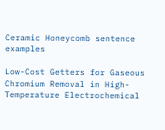Ceramic Honeycomb sentence examples

Low-Cost Getters for Gaseous Chromium Removal in High-Temperature Electrochemical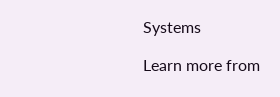Systems

Learn more from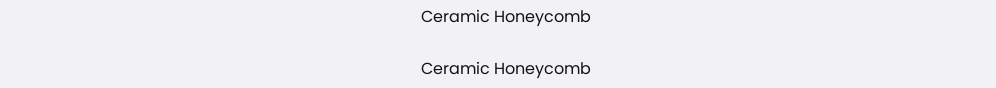Ceramic Honeycomb

Ceramic Honeycomb